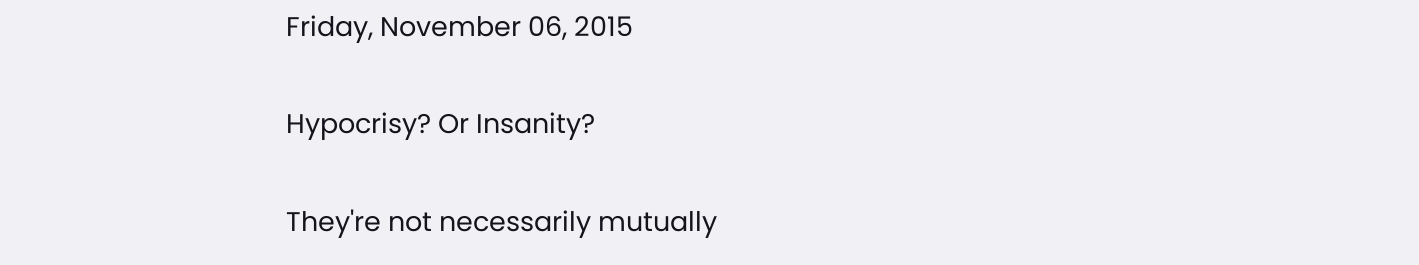Friday, November 06, 2015

Hypocrisy? Or Insanity?

They're not necessarily mutually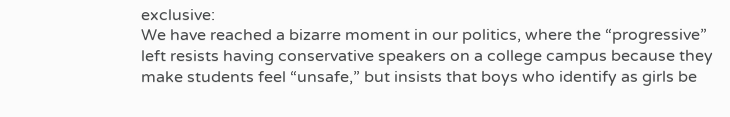exclusive:
We have reached a bizarre moment in our politics, where the “progressive” left resists having conservative speakers on a college campus because they make students feel “unsafe,” but insists that boys who identify as girls be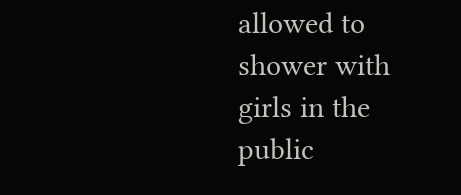allowed to shower with girls in the public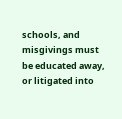schools, and misgivings must be educated away, or litigated into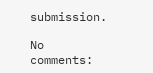submission.

No comments: